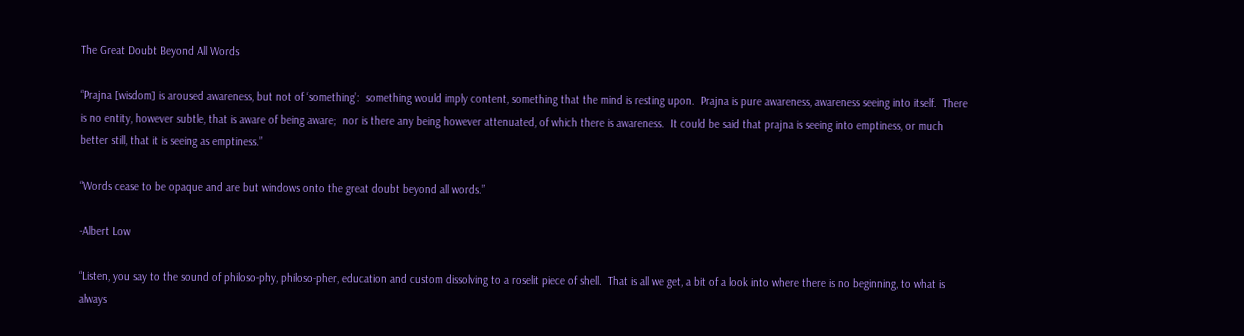The Great Doubt Beyond All Words

“Prajna [wisdom] is aroused awareness, but not of ‘something’:  something would imply content, something that the mind is resting upon.  Prajna is pure awareness, awareness seeing into itself.  There is no entity, however subtle, that is aware of being aware;  nor is there any being however attenuated, of which there is awareness.  It could be said that prajna is seeing into emptiness, or much better still, that it is seeing as emptiness.”

“Words cease to be opaque and are but windows onto the great doubt beyond all words.”

-Albert Low

“Listen, you say to the sound of philoso-phy, philoso-pher, education and custom dissolving to a roselit piece of shell.  That is all we get, a bit of a look into where there is no beginning, to what is always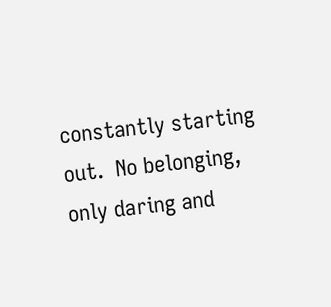constantly starting out.  No belonging, only daring and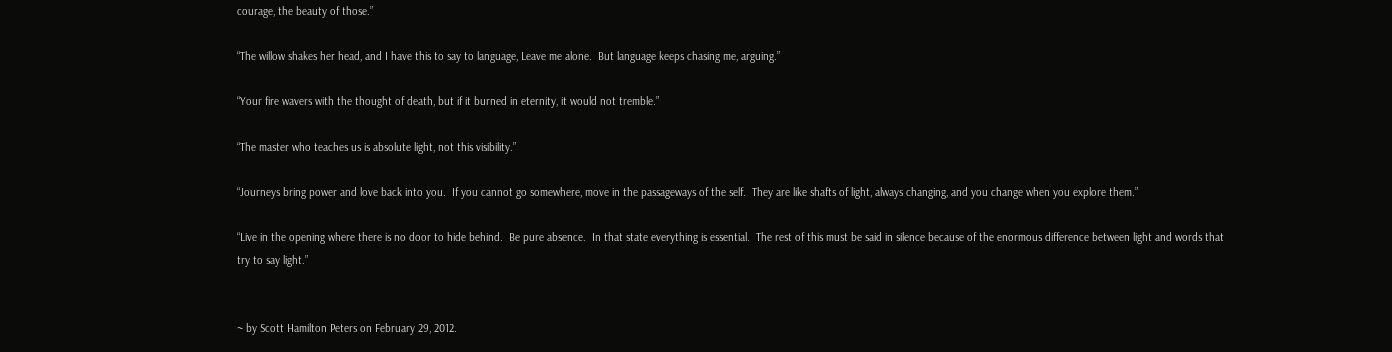courage, the beauty of those.”

“The willow shakes her head, and I have this to say to language, Leave me alone.  But language keeps chasing me, arguing.”

“Your fire wavers with the thought of death, but if it burned in eternity, it would not tremble.”

“The master who teaches us is absolute light, not this visibility.”

“Journeys bring power and love back into you.  If you cannot go somewhere, move in the passageways of the self.  They are like shafts of light, always changing, and you change when you explore them.”

“Live in the opening where there is no door to hide behind.  Be pure absence.  In that state everything is essential.  The rest of this must be said in silence because of the enormous difference between light and words that try to say light.”


~ by Scott Hamilton Peters on February 29, 2012.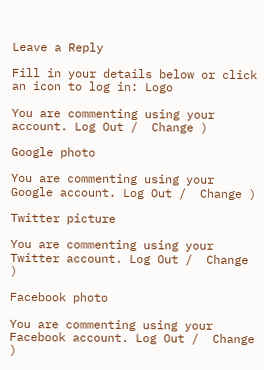Leave a Reply

Fill in your details below or click an icon to log in: Logo

You are commenting using your account. Log Out /  Change )

Google photo

You are commenting using your Google account. Log Out /  Change )

Twitter picture

You are commenting using your Twitter account. Log Out /  Change )

Facebook photo

You are commenting using your Facebook account. Log Out /  Change )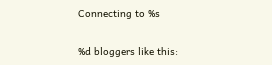Connecting to %s

%d bloggers like this: